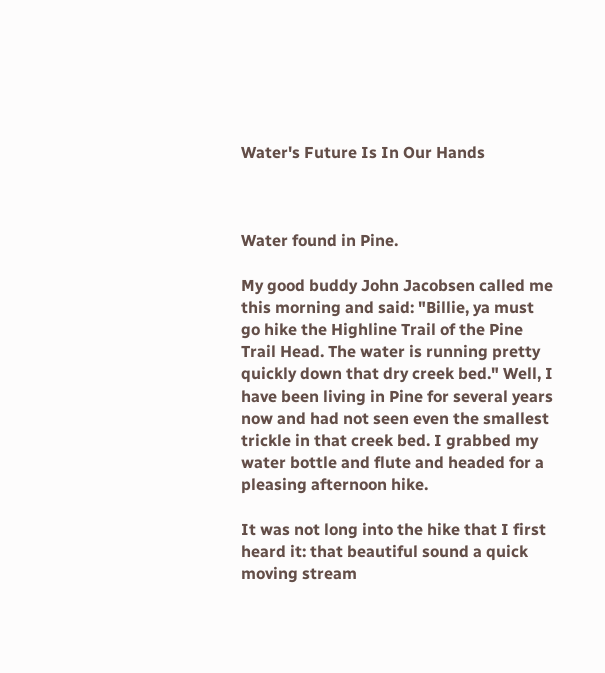Water's Future Is In Our Hands



Water found in Pine.

My good buddy John Jacobsen called me this morning and said: "Billie, ya must go hike the Highline Trail of the Pine Trail Head. The water is running pretty quickly down that dry creek bed." Well, I have been living in Pine for several years now and had not seen even the smallest trickle in that creek bed. I grabbed my water bottle and flute and headed for a pleasing afternoon hike.

It was not long into the hike that I first heard it: that beautiful sound a quick moving stream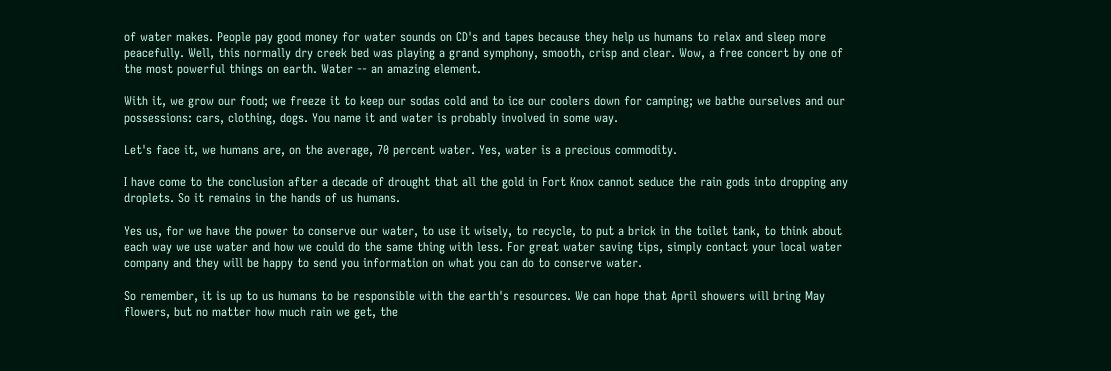of water makes. People pay good money for water sounds on CD's and tapes because they help us humans to relax and sleep more peacefully. Well, this normally dry creek bed was playing a grand symphony, smooth, crisp and clear. Wow, a free concert by one of the most powerful things on earth. Water -- an amazing element.

With it, we grow our food; we freeze it to keep our sodas cold and to ice our coolers down for camping; we bathe ourselves and our possessions: cars, clothing, dogs. You name it and water is probably involved in some way.

Let's face it, we humans are, on the average, 70 percent water. Yes, water is a precious commodity.

I have come to the conclusion after a decade of drought that all the gold in Fort Knox cannot seduce the rain gods into dropping any droplets. So it remains in the hands of us humans.

Yes us, for we have the power to conserve our water, to use it wisely, to recycle, to put a brick in the toilet tank, to think about each way we use water and how we could do the same thing with less. For great water saving tips, simply contact your local water company and they will be happy to send you information on what you can do to conserve water.

So remember, it is up to us humans to be responsible with the earth's resources. We can hope that April showers will bring May flowers, but no matter how much rain we get, the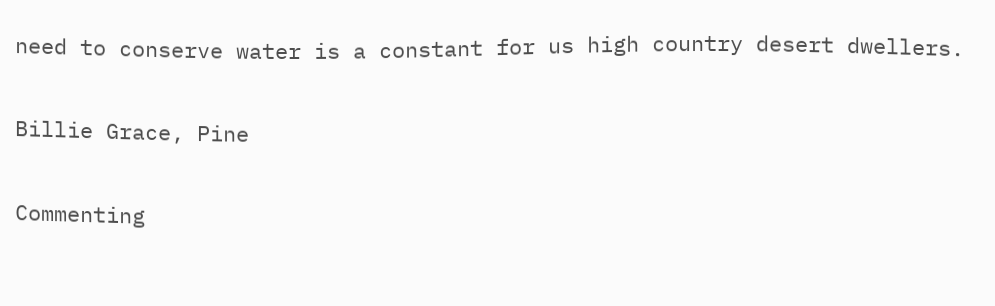need to conserve water is a constant for us high country desert dwellers.

Billie Grace, Pine

Commenting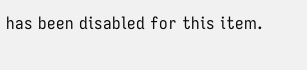has been disabled for this item.